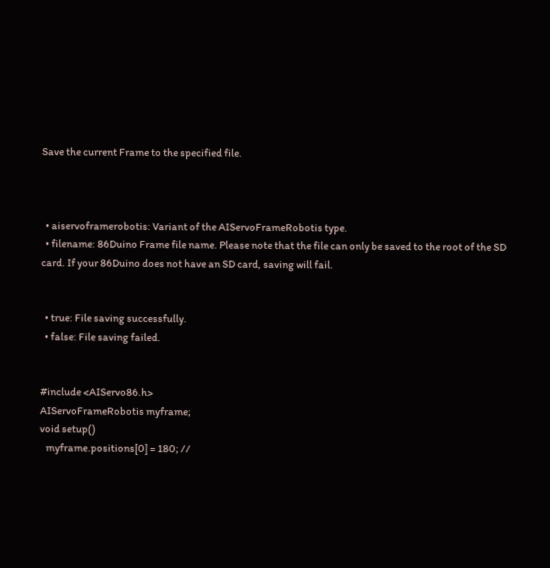Save the current Frame to the specified file.



  • aiservoframerobotis: Variant of the AIServoFrameRobotis type.
  • filename: 86Duino Frame file name. Please note that the file can only be saved to the root of the SD card. If your 86Duino does not have an SD card, saving will fail.


  • true: File saving successfully.
  • false: File saving failed.


#include <AIServo86.h>
AIServoFrameRobotis myframe;
void setup()
   myframe.positions[0] = 180; //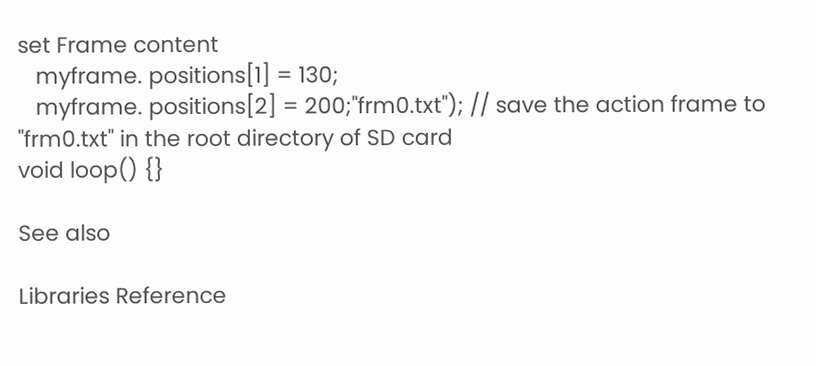set Frame content
   myframe. positions[1] = 130;
   myframe. positions[2] = 200;"frm0.txt"); // save the action frame to "frm0.txt" in the root directory of SD card
void loop() {}

See also

Libraries Reference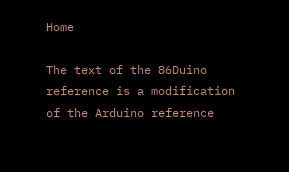Home

The text of the 86Duino reference is a modification of the Arduino reference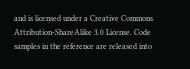and is licensed under a Creative Commons Attribution-ShareAlike 3.0 License. Code samples in the reference are released into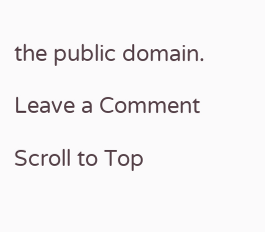the public domain.

Leave a Comment

Scroll to Top